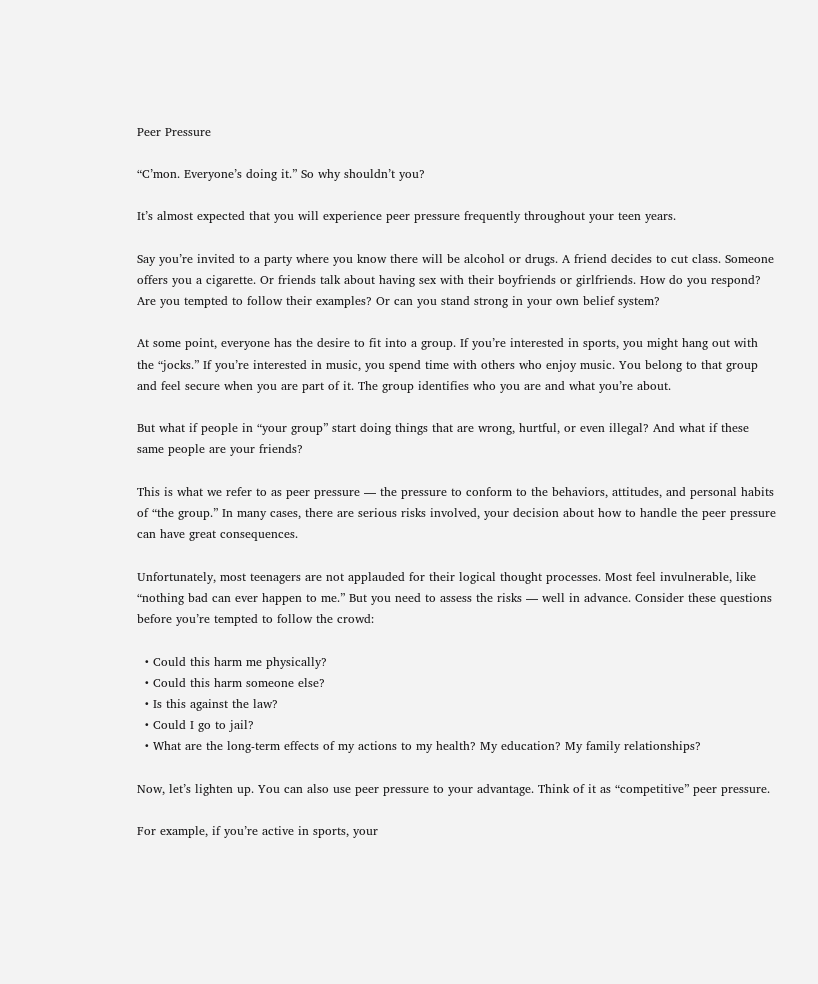Peer Pressure

“C’mon. Everyone’s doing it.” So why shouldn’t you?

It’s almost expected that you will experience peer pressure frequently throughout your teen years.

Say you’re invited to a party where you know there will be alcohol or drugs. A friend decides to cut class. Someone offers you a cigarette. Or friends talk about having sex with their boyfriends or girlfriends. How do you respond? Are you tempted to follow their examples? Or can you stand strong in your own belief system?

At some point, everyone has the desire to fit into a group. If you’re interested in sports, you might hang out with the “jocks.” If you’re interested in music, you spend time with others who enjoy music. You belong to that group and feel secure when you are part of it. The group identifies who you are and what you’re about.

But what if people in “your group” start doing things that are wrong, hurtful, or even illegal? And what if these same people are your friends?

This is what we refer to as peer pressure — the pressure to conform to the behaviors, attitudes, and personal habits of “the group.” In many cases, there are serious risks involved, your decision about how to handle the peer pressure can have great consequences.

Unfortunately, most teenagers are not applauded for their logical thought processes. Most feel invulnerable, like “nothing bad can ever happen to me.” But you need to assess the risks — well in advance. Consider these questions before you’re tempted to follow the crowd:

  • Could this harm me physically?
  • Could this harm someone else?
  • Is this against the law?
  • Could I go to jail?
  • What are the long-term effects of my actions to my health? My education? My family relationships?

Now, let’s lighten up. You can also use peer pressure to your advantage. Think of it as “competitive” peer pressure.

For example, if you’re active in sports, your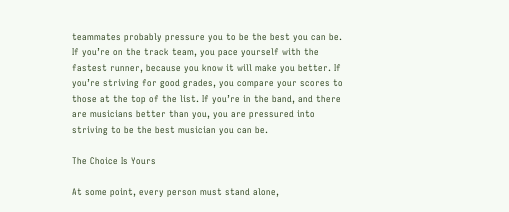teammates probably pressure you to be the best you can be. If you’re on the track team, you pace yourself with the fastest runner, because you know it will make you better. If you’re striving for good grades, you compare your scores to those at the top of the list. If you’re in the band, and there are musicians better than you, you are pressured into striving to be the best musician you can be.

The Choice Is Yours

At some point, every person must stand alone,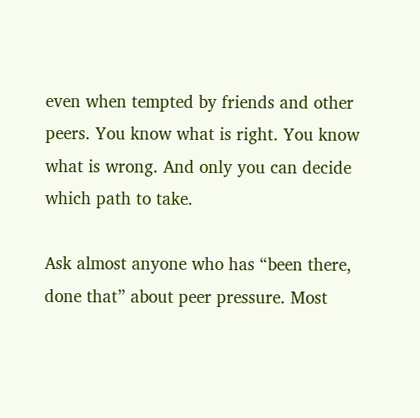even when tempted by friends and other peers. You know what is right. You know what is wrong. And only you can decide which path to take.

Ask almost anyone who has “been there, done that” about peer pressure. Most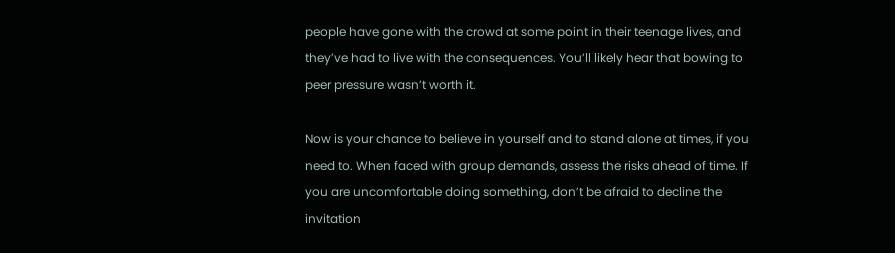people have gone with the crowd at some point in their teenage lives, and they’ve had to live with the consequences. You’ll likely hear that bowing to peer pressure wasn’t worth it.

Now is your chance to believe in yourself and to stand alone at times, if you need to. When faced with group demands, assess the risks ahead of time. If you are uncomfortable doing something, don’t be afraid to decline the invitation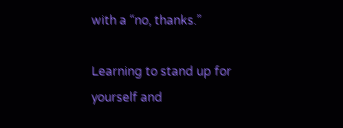with a “no, thanks.”

Learning to stand up for yourself and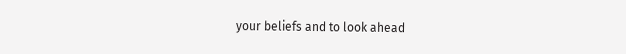your beliefs and to look ahead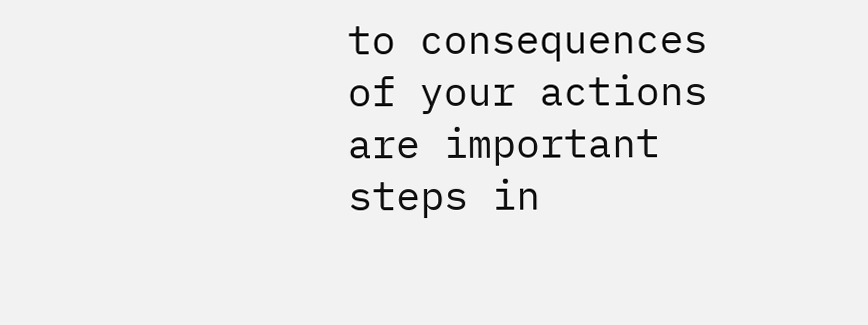to consequences of your actions are important steps in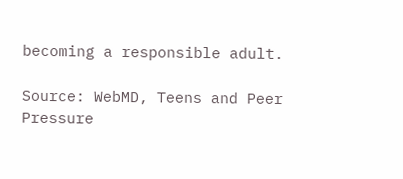becoming a responsible adult.

Source: WebMD, Teens and Peer Pressure